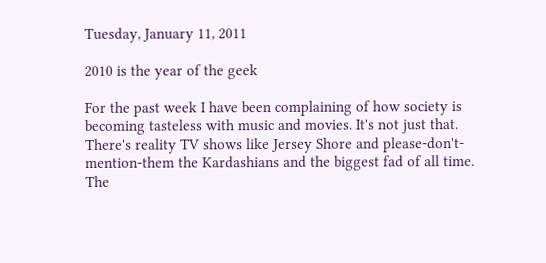Tuesday, January 11, 2011

2010 is the year of the geek

For the past week I have been complaining of how society is becoming tasteless with music and movies. It's not just that. There's reality TV shows like Jersey Shore and please-don't-mention-them the Kardashians and the biggest fad of all time. The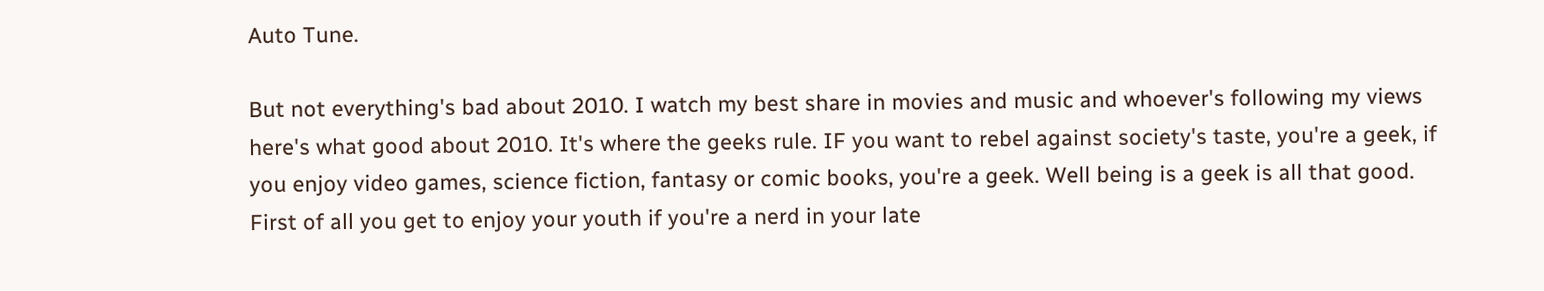Auto Tune.

But not everything's bad about 2010. I watch my best share in movies and music and whoever's following my views here's what good about 2010. It's where the geeks rule. IF you want to rebel against society's taste, you're a geek, if you enjoy video games, science fiction, fantasy or comic books, you're a geek. Well being is a geek is all that good. First of all you get to enjoy your youth if you're a nerd in your late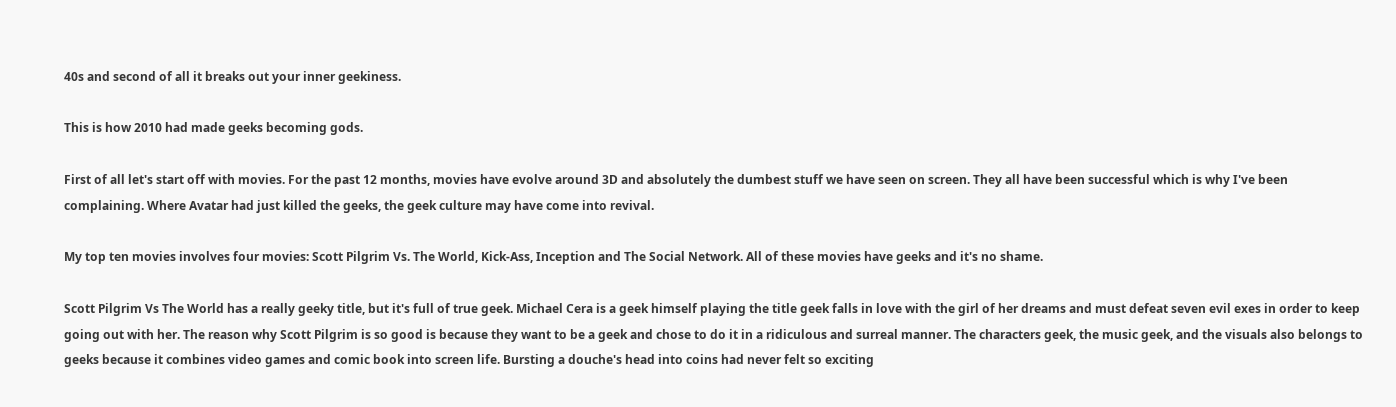40s and second of all it breaks out your inner geekiness.

This is how 2010 had made geeks becoming gods.

First of all let's start off with movies. For the past 12 months, movies have evolve around 3D and absolutely the dumbest stuff we have seen on screen. They all have been successful which is why I've been complaining. Where Avatar had just killed the geeks, the geek culture may have come into revival.

My top ten movies involves four movies: Scott Pilgrim Vs. The World, Kick-Ass, Inception and The Social Network. All of these movies have geeks and it's no shame.

Scott Pilgrim Vs The World has a really geeky title, but it's full of true geek. Michael Cera is a geek himself playing the title geek falls in love with the girl of her dreams and must defeat seven evil exes in order to keep going out with her. The reason why Scott Pilgrim is so good is because they want to be a geek and chose to do it in a ridiculous and surreal manner. The characters geek, the music geek, and the visuals also belongs to geeks because it combines video games and comic book into screen life. Bursting a douche's head into coins had never felt so exciting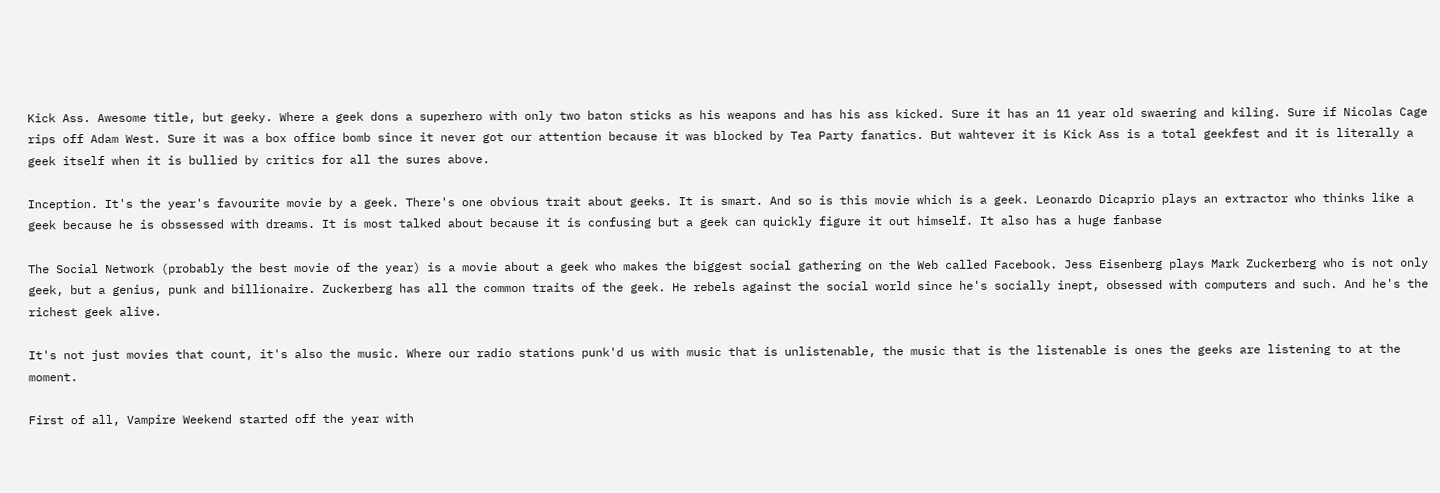Kick Ass. Awesome title, but geeky. Where a geek dons a superhero with only two baton sticks as his weapons and has his ass kicked. Sure it has an 11 year old swaering and kiling. Sure if Nicolas Cage rips off Adam West. Sure it was a box office bomb since it never got our attention because it was blocked by Tea Party fanatics. But wahtever it is Kick Ass is a total geekfest and it is literally a geek itself when it is bullied by critics for all the sures above.

Inception. It's the year's favourite movie by a geek. There's one obvious trait about geeks. It is smart. And so is this movie which is a geek. Leonardo Dicaprio plays an extractor who thinks like a geek because he is obssessed with dreams. It is most talked about because it is confusing but a geek can quickly figure it out himself. It also has a huge fanbase

The Social Network (probably the best movie of the year) is a movie about a geek who makes the biggest social gathering on the Web called Facebook. Jess Eisenberg plays Mark Zuckerberg who is not only geek, but a genius, punk and billionaire. Zuckerberg has all the common traits of the geek. He rebels against the social world since he's socially inept, obsessed with computers and such. And he's the richest geek alive.

It's not just movies that count, it's also the music. Where our radio stations punk'd us with music that is unlistenable, the music that is the listenable is ones the geeks are listening to at the moment.

First of all, Vampire Weekend started off the year with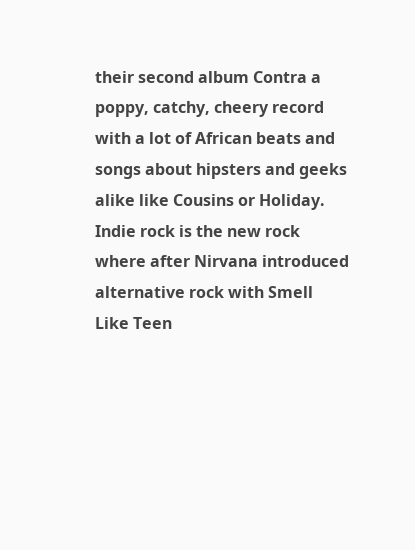their second album Contra a poppy, catchy, cheery record with a lot of African beats and songs about hipsters and geeks alike like Cousins or Holiday. Indie rock is the new rock where after Nirvana introduced alternative rock with Smell Like Teen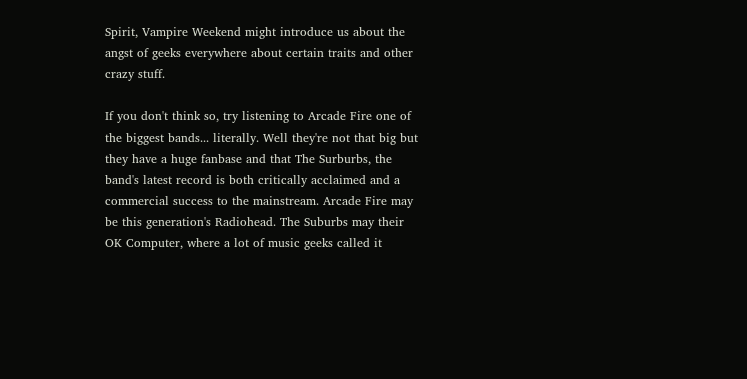Spirit, Vampire Weekend might introduce us about the angst of geeks everywhere about certain traits and other crazy stuff.

If you don't think so, try listening to Arcade Fire one of the biggest bands... literally. Well they're not that big but they have a huge fanbase and that The Surburbs, the band's latest record is both critically acclaimed and a commercial success to the mainstream. Arcade Fire may be this generation's Radiohead. The Suburbs may their OK Computer, where a lot of music geeks called it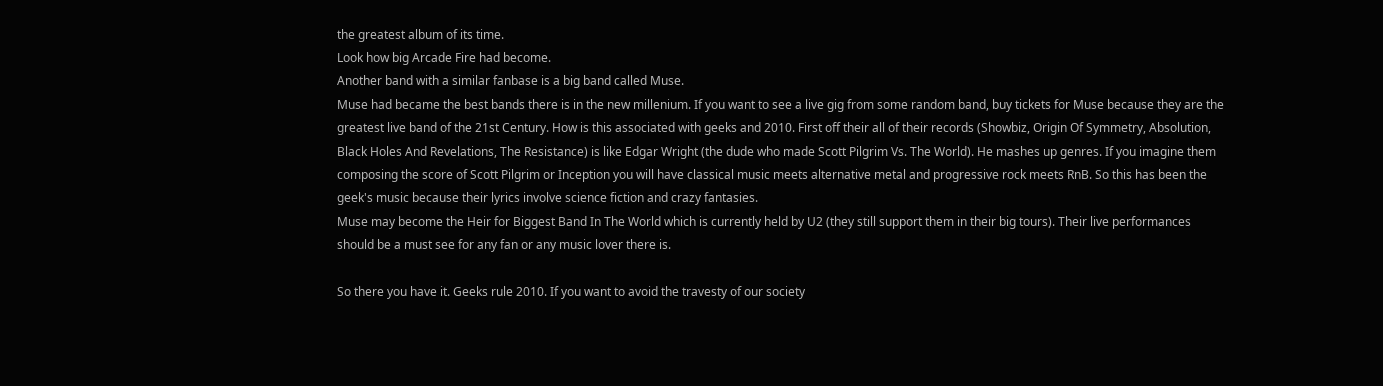the greatest album of its time.
Look how big Arcade Fire had become.
Another band with a similar fanbase is a big band called Muse.
Muse had became the best bands there is in the new millenium. If you want to see a live gig from some random band, buy tickets for Muse because they are the greatest live band of the 21st Century. How is this associated with geeks and 2010. First off their all of their records (Showbiz, Origin Of Symmetry, Absolution, Black Holes And Revelations, The Resistance) is like Edgar Wright (the dude who made Scott Pilgrim Vs. The World). He mashes up genres. If you imagine them composing the score of Scott Pilgrim or Inception you will have classical music meets alternative metal and progressive rock meets RnB. So this has been the geek's music because their lyrics involve science fiction and crazy fantasies.
Muse may become the Heir for Biggest Band In The World which is currently held by U2 (they still support them in their big tours). Their live performances should be a must see for any fan or any music lover there is.

So there you have it. Geeks rule 2010. If you want to avoid the travesty of our society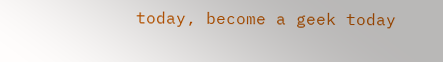today, become a geek today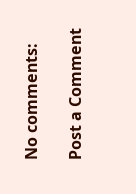No comments:

Post a Comment